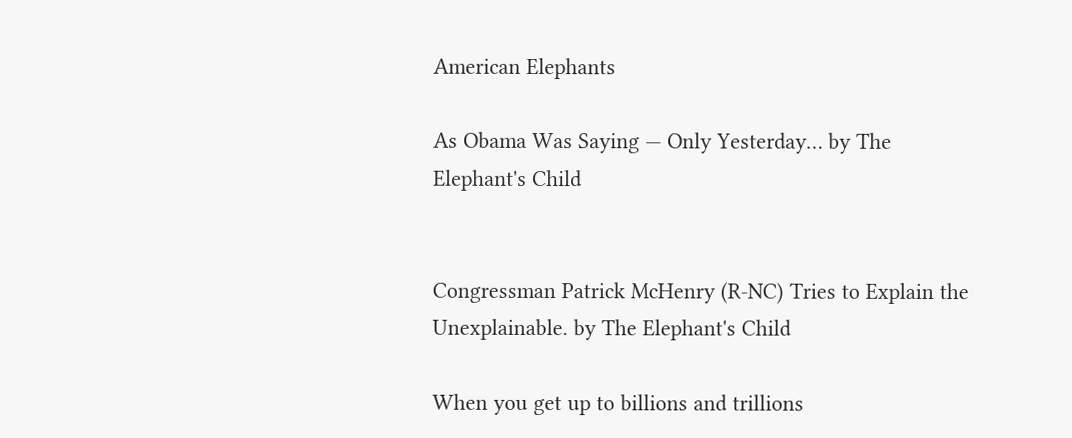American Elephants

As Obama Was Saying — Only Yesterday… by The Elephant's Child


Congressman Patrick McHenry (R-NC) Tries to Explain the Unexplainable. by The Elephant's Child

When you get up to billions and trillions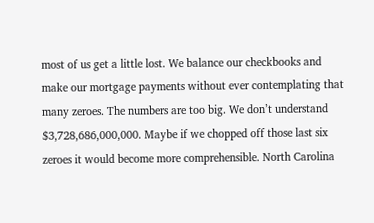most of us get a little lost. We balance our checkbooks and make our mortgage payments without ever contemplating that many zeroes. The numbers are too big. We don’t understand $3,728,686,000,000. Maybe if we chopped off those last six zeroes it would become more comprehensible. North Carolina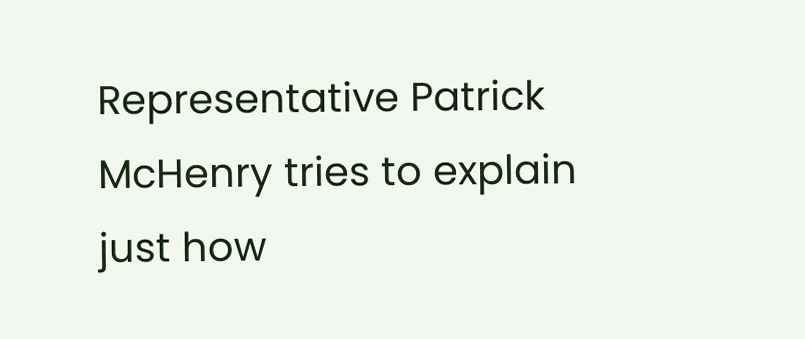Representative Patrick McHenry tries to explain just how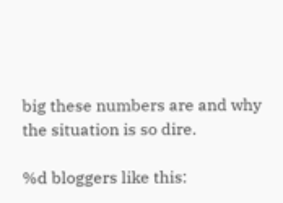big these numbers are and why the situation is so dire.

%d bloggers like this: